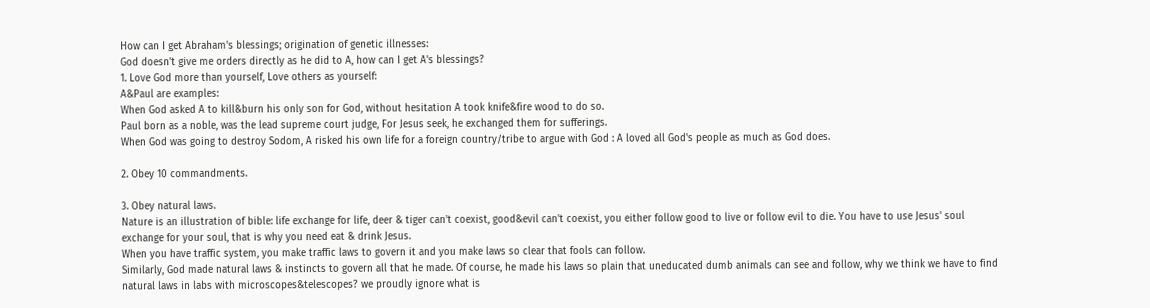How can I get Abraham's blessings; origination of genetic illnesses:
God doesn't give me orders directly as he did to A, how can I get A's blessings?
1. Love God more than yourself, Love others as yourself:
A&Paul are examples:
When God asked A to kill&burn his only son for God, without hesitation A took knife&fire wood to do so.
Paul born as a noble, was the lead supreme court judge, For Jesus seek, he exchanged them for sufferings.
When God was going to destroy Sodom, A risked his own life for a foreign country/tribe to argue with God : A loved all God's people as much as God does.

2. Obey 10 commandments.

3. Obey natural laws.
Nature is an illustration of bible: life exchange for life, deer & tiger can't coexist, good&evil can't coexist, you either follow good to live or follow evil to die. You have to use Jesus' soul exchange for your soul, that is why you need eat & drink Jesus.
When you have traffic system, you make traffic laws to govern it and you make laws so clear that fools can follow.
Similarly, God made natural laws & instincts to govern all that he made. Of course, he made his laws so plain that uneducated dumb animals can see and follow, why we think we have to find natural laws in labs with microscopes&telescopes? we proudly ignore what is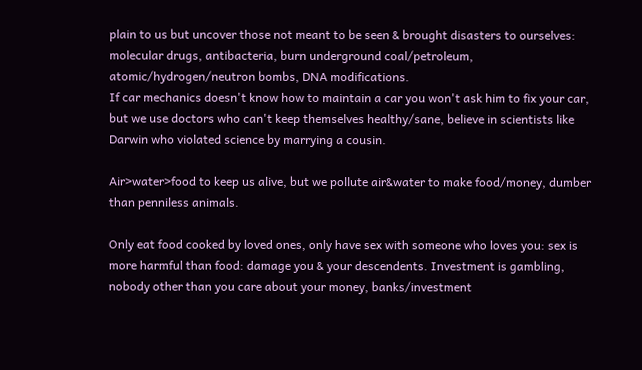plain to us but uncover those not meant to be seen & brought disasters to ourselves:
molecular drugs, antibacteria, burn underground coal/petroleum, atomic/hydrogen/neutron bombs, DNA modifications.
If car mechanics doesn't know how to maintain a car you won't ask him to fix your car, but we use doctors who can't keep themselves healthy/sane, believe in scientists like Darwin who violated science by marrying a cousin.

Air>water>food to keep us alive, but we pollute air&water to make food/money, dumber than penniless animals.

Only eat food cooked by loved ones, only have sex with someone who loves you: sex is more harmful than food: damage you & your descendents. Investment is gambling, nobody other than you care about your money, banks/investment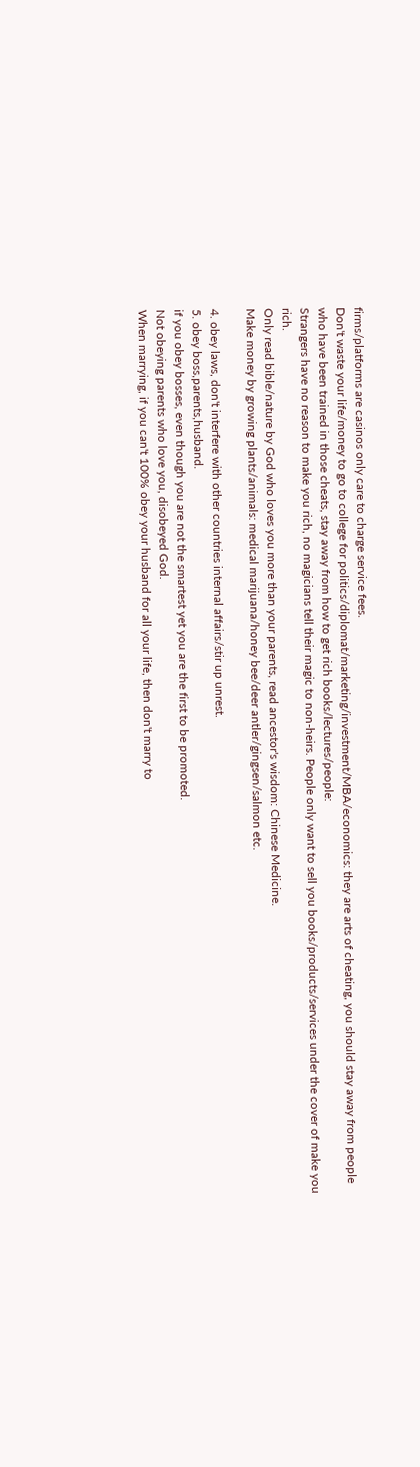firms/platforms are casinos only care to charge service fees.
Don't waste your life/money to go to college for politics/diplomat/marketing/investment/MBA/economics: they are arts of cheating, you should stay away from people who have been trained in those cheats, stay away from how to get rich books/lectures/people:
Strangers have no reason to make you rich, no magicians tell their magic to non-heirs. People only want to sell you books/products/services under the cover of make you rich.
Only read bible/nature by God who loves you more than your parents, read ancestor's wisdom: Chinese Medicine.
Make money by growing plants/animals: medical marijuana/honey bee/deer antler/gingsen/salmon etc.

4. obey laws, don't interfere with other countries internal affairs/stir up unrest.
5. obey boss,parents,husband.
if you obey bosses, even though you are not the smartest yet you are the first to be promoted.
Not obeying parents who love you, disobeyed God.
When marrying, if you can't 100% obey your husband for all your life, then don't marry to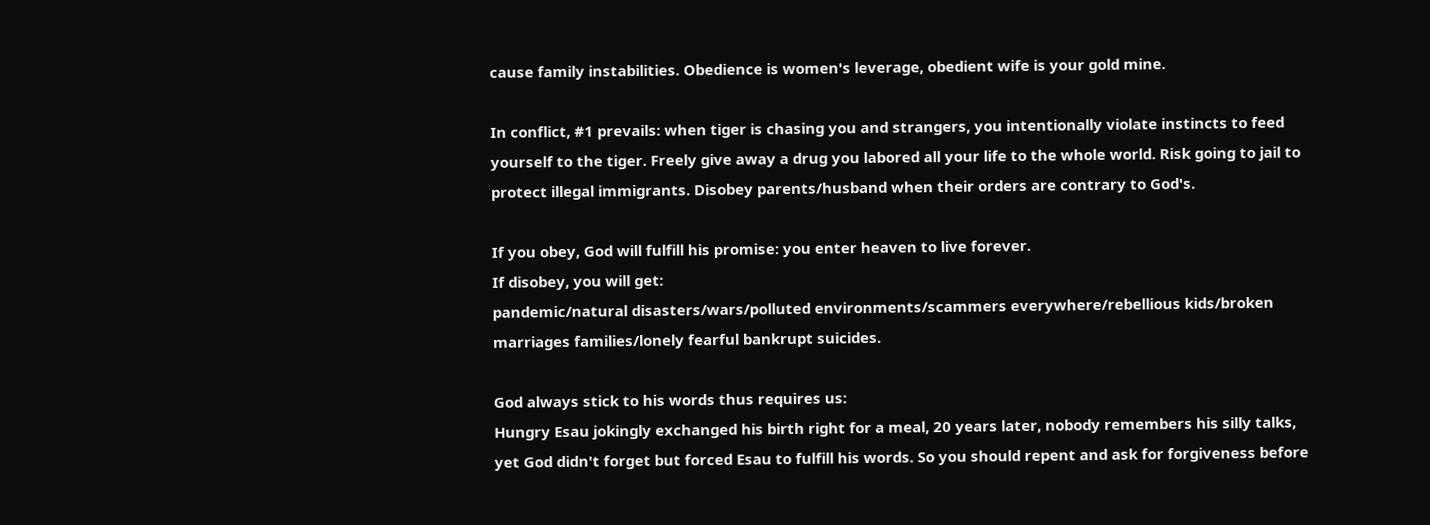cause family instabilities. Obedience is women's leverage, obedient wife is your gold mine.

In conflict, #1 prevails: when tiger is chasing you and strangers, you intentionally violate instincts to feed yourself to the tiger. Freely give away a drug you labored all your life to the whole world. Risk going to jail to protect illegal immigrants. Disobey parents/husband when their orders are contrary to God's.

If you obey, God will fulfill his promise: you enter heaven to live forever.
If disobey, you will get:
pandemic/natural disasters/wars/polluted environments/scammers everywhere/rebellious kids/broken marriages families/lonely fearful bankrupt suicides.

God always stick to his words thus requires us:
Hungry Esau jokingly exchanged his birth right for a meal, 20 years later, nobody remembers his silly talks, yet God didn't forget but forced Esau to fulfill his words. So you should repent and ask for forgiveness before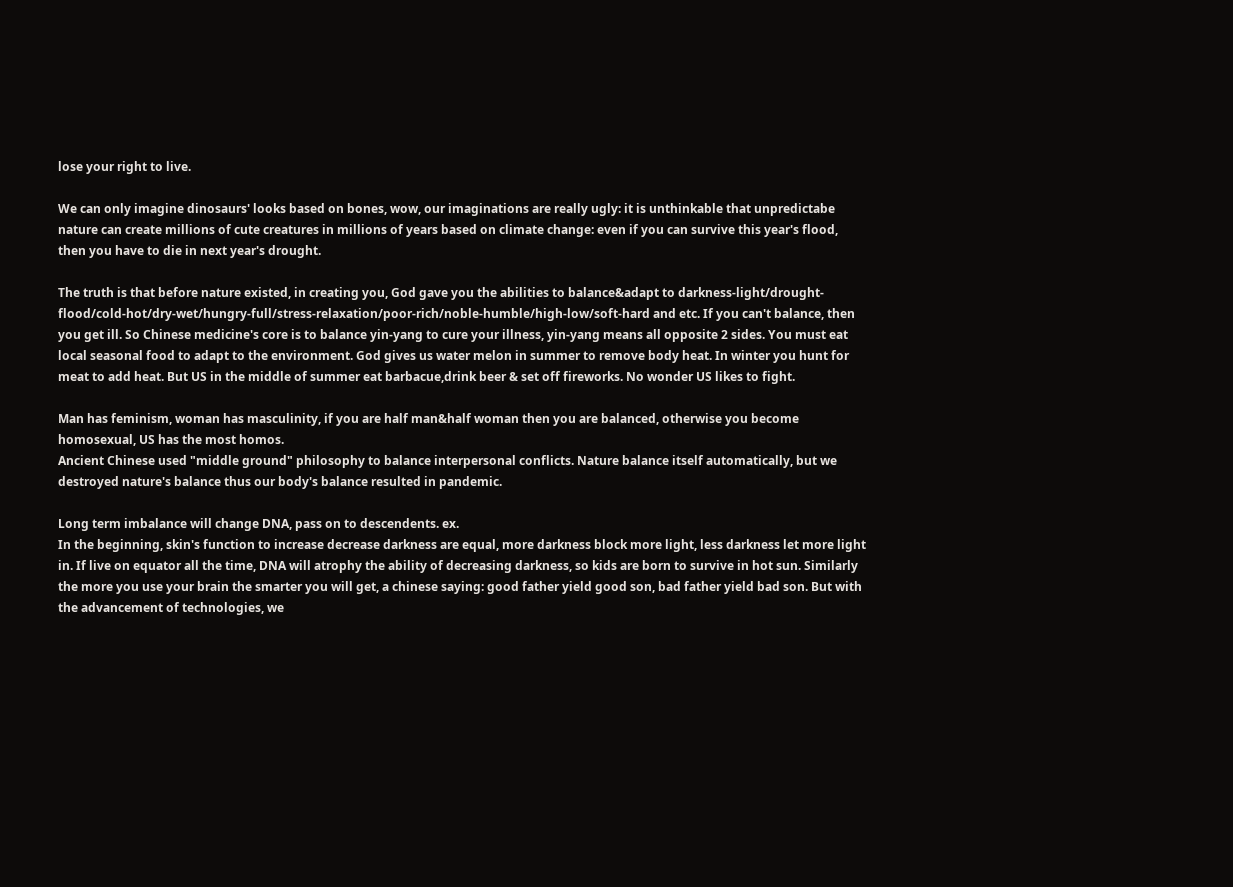lose your right to live.

We can only imagine dinosaurs' looks based on bones, wow, our imaginations are really ugly: it is unthinkable that unpredictabe nature can create millions of cute creatures in millions of years based on climate change: even if you can survive this year's flood, then you have to die in next year's drought.

The truth is that before nature existed, in creating you, God gave you the abilities to balance&adapt to darkness-light/drought-flood/cold-hot/dry-wet/hungry-full/stress-relaxation/poor-rich/noble-humble/high-low/soft-hard and etc. If you can't balance, then you get ill. So Chinese medicine's core is to balance yin-yang to cure your illness, yin-yang means all opposite 2 sides. You must eat local seasonal food to adapt to the environment. God gives us water melon in summer to remove body heat. In winter you hunt for meat to add heat. But US in the middle of summer eat barbacue,drink beer & set off fireworks. No wonder US likes to fight.

Man has feminism, woman has masculinity, if you are half man&half woman then you are balanced, otherwise you become homosexual, US has the most homos.
Ancient Chinese used "middle ground" philosophy to balance interpersonal conflicts. Nature balance itself automatically, but we destroyed nature's balance thus our body's balance resulted in pandemic.

Long term imbalance will change DNA, pass on to descendents. ex.
In the beginning, skin's function to increase decrease darkness are equal, more darkness block more light, less darkness let more light in. If live on equator all the time, DNA will atrophy the ability of decreasing darkness, so kids are born to survive in hot sun. Similarly the more you use your brain the smarter you will get, a chinese saying: good father yield good son, bad father yield bad son. But with the advancement of technologies, we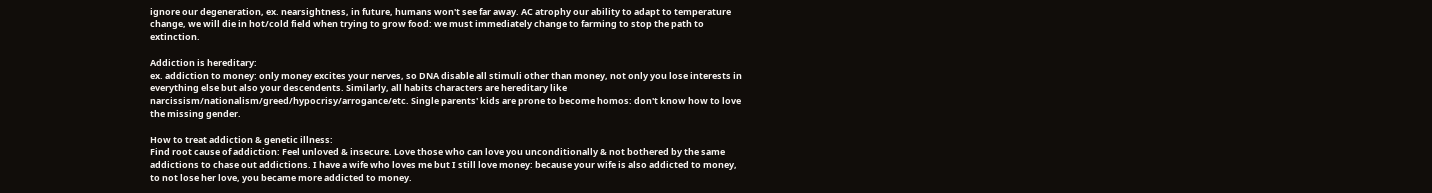ignore our degeneration, ex. nearsightness, in future, humans won't see far away. AC atrophy our ability to adapt to temperature change, we will die in hot/cold field when trying to grow food: we must immediately change to farming to stop the path to extinction.

Addiction is hereditary:
ex. addiction to money: only money excites your nerves, so DNA disable all stimuli other than money, not only you lose interests in everything else but also your descendents. Similarly, all habits characters are hereditary like narcissism/nationalism/greed/hypocrisy/arrogance/etc. Single parents' kids are prone to become homos: don't know how to love the missing gender.

How to treat addiction & genetic illness:
Find root cause of addiction: Feel unloved & insecure. Love those who can love you unconditionally & not bothered by the same addictions to chase out addictions. I have a wife who loves me but I still love money: because your wife is also addicted to money, to not lose her love, you became more addicted to money.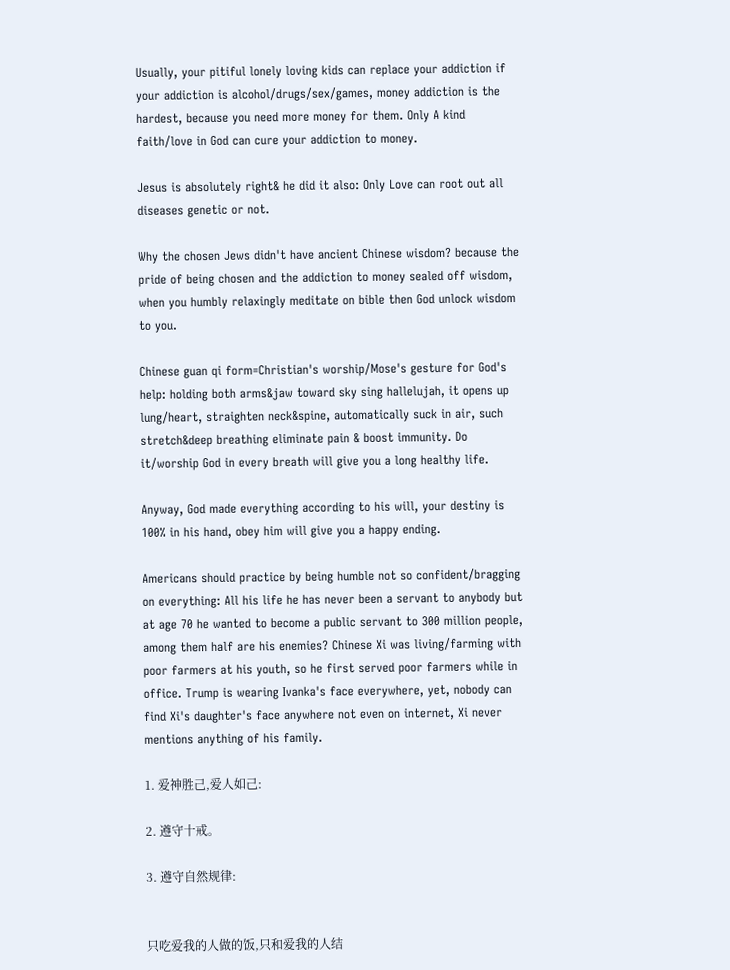Usually, your pitiful lonely loving kids can replace your addiction if your addiction is alcohol/drugs/sex/games, money addiction is the hardest, because you need more money for them. Only A kind faith/love in God can cure your addiction to money.

Jesus is absolutely right& he did it also: Only Love can root out all diseases genetic or not.

Why the chosen Jews didn't have ancient Chinese wisdom? because the pride of being chosen and the addiction to money sealed off wisdom, when you humbly relaxingly meditate on bible then God unlock wisdom to you.

Chinese guan qi form=Christian's worship/Mose's gesture for God's help: holding both arms&jaw toward sky sing hallelujah, it opens up lung/heart, straighten neck&spine, automatically suck in air, such stretch&deep breathing eliminate pain & boost immunity. Do it/worship God in every breath will give you a long healthy life.

Anyway, God made everything according to his will, your destiny is 100% in his hand, obey him will give you a happy ending.

Americans should practice by being humble not so confident/bragging on everything: All his life he has never been a servant to anybody but at age 70 he wanted to become a public servant to 300 million people, among them half are his enemies? Chinese Xi was living/farming with poor farmers at his youth, so he first served poor farmers while in office. Trump is wearing Ivanka's face everywhere, yet, nobody can find Xi's daughter's face anywhere not even on internet, Xi never mentions anything of his family.

1. 爱神胜己,爱人如己:

2. 遵守十戒。

3. 遵守自然规律:


只吃爱我的人做的饭,只和爱我的人结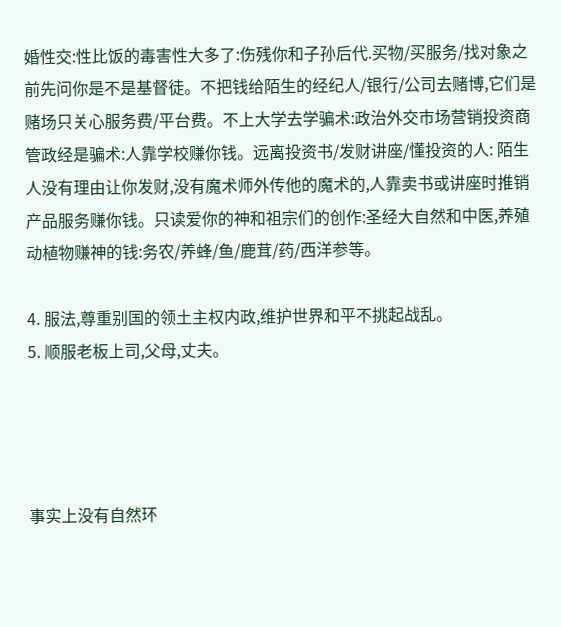婚性交:性比饭的毒害性大多了:伤残你和子孙后代.买物/买服务/找对象之前先问你是不是基督徒。不把钱给陌生的经纪人/银行/公司去赌博,它们是赌场只关心服务费/平台费。不上大学去学骗术:政治外交市场营销投资商管政经是骗术:人靠学校赚你钱。远离投资书/发财讲座/懂投资的人: 陌生人没有理由让你发财,没有魔术师外传他的魔术的,人靠卖书或讲座时推销产品服务赚你钱。只读爱你的神和祖宗们的创作:圣经大自然和中医,养殖动植物赚神的钱:务农/养蜂/鱼/鹿茸/药/西洋参等。

4. 服法,尊重别国的领土主权内政,维护世界和平不挑起战乱。
5. 顺服老板上司,父母,丈夫。




事实上没有自然环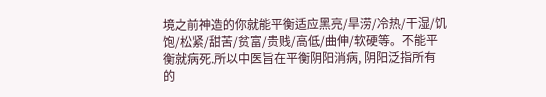境之前神造的你就能平衡适应黑亮/旱涝/冷热/干湿/饥饱/松紧/甜苦/贫富/贵贱/高低/曲伸/软硬等。不能平衡就病死.所以中医旨在平衡阴阳消病, 阴阳泛指所有的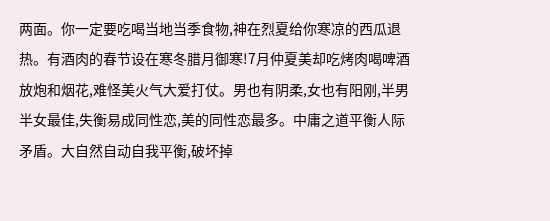两面。你一定要吃喝当地当季食物,神在烈夏给你寒凉的西瓜退热。有酒肉的春节设在寒冬腊月御寒!7月仲夏美却吃烤肉喝啤酒放炮和烟花,难怪美火气大爱打仗。男也有阴柔,女也有阳刚,半男半女最佳,失衡易成同性恋,美的同性恋最多。中庸之道平衡人际矛盾。大自然自动自我平衡,破坏掉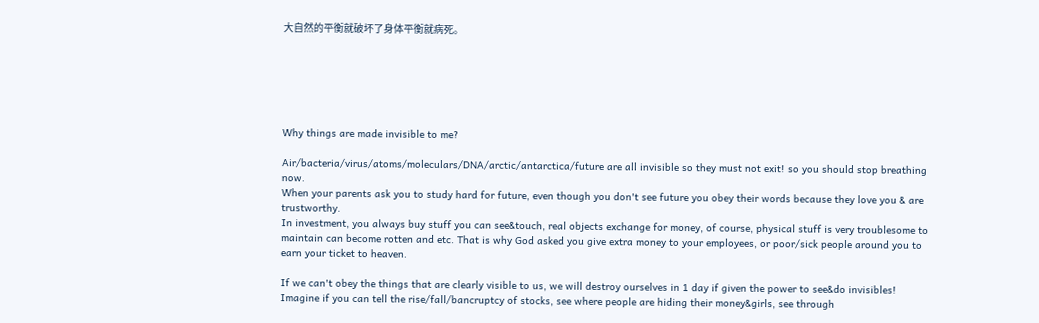大自然的平衡就破坏了身体平衡就病死。






Why things are made invisible to me?

Air/bacteria/virus/atoms/moleculars/DNA/arctic/antarctica/future are all invisible so they must not exit! so you should stop breathing now.
When your parents ask you to study hard for future, even though you don't see future you obey their words because they love you & are trustworthy.
In investment, you always buy stuff you can see&touch, real objects exchange for money, of course, physical stuff is very troublesome to maintain can become rotten and etc. That is why God asked you give extra money to your employees, or poor/sick people around you to earn your ticket to heaven.

If we can't obey the things that are clearly visible to us, we will destroy ourselves in 1 day if given the power to see&do invisibles! Imagine if you can tell the rise/fall/bancruptcy of stocks, see where people are hiding their money&girls, see through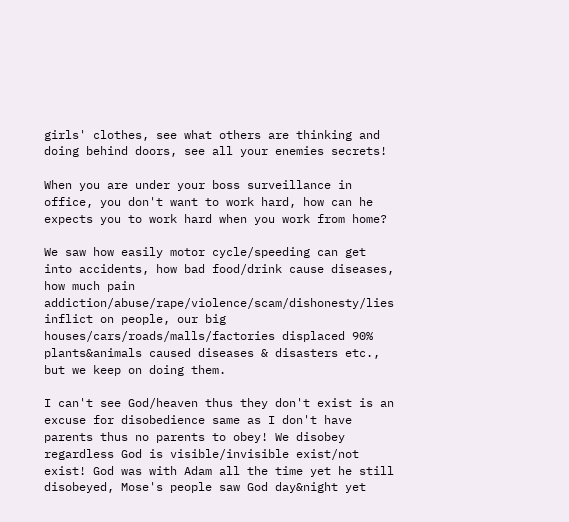girls' clothes, see what others are thinking and doing behind doors, see all your enemies secrets!

When you are under your boss surveillance in office, you don't want to work hard, how can he expects you to work hard when you work from home?

We saw how easily motor cycle/speeding can get into accidents, how bad food/drink cause diseases, how much pain addiction/abuse/rape/violence/scam/dishonesty/lies inflict on people, our big houses/cars/roads/malls/factories displaced 90% plants&animals caused diseases & disasters etc., but we keep on doing them.

I can't see God/heaven thus they don't exist is an excuse for disobedience same as I don't have parents thus no parents to obey! We disobey regardless God is visible/invisible exist/not exist! God was with Adam all the time yet he still disobeyed, Mose's people saw God day&night yet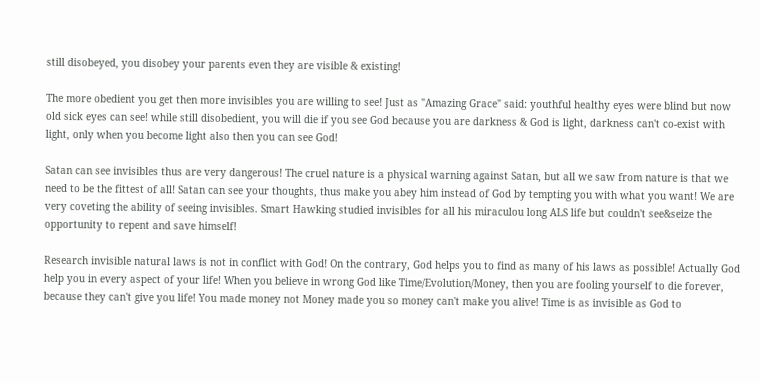still disobeyed, you disobey your parents even they are visible & existing!

The more obedient you get then more invisibles you are willing to see! Just as "Amazing Grace" said: youthful healthy eyes were blind but now old sick eyes can see! while still disobedient, you will die if you see God because you are darkness & God is light, darkness can't co-exist with light, only when you become light also then you can see God!

Satan can see invisibles thus are very dangerous! The cruel nature is a physical warning against Satan, but all we saw from nature is that we need to be the fittest of all! Satan can see your thoughts, thus make you abey him instead of God by tempting you with what you want! We are very coveting the ability of seeing invisibles. Smart Hawking studied invisibles for all his miraculou long ALS life but couldn't see&seize the opportunity to repent and save himself!

Research invisible natural laws is not in conflict with God! On the contrary, God helps you to find as many of his laws as possible! Actually God help you in every aspect of your life! When you believe in wrong God like Time/Evolution/Money, then you are fooling yourself to die forever, because they can't give you life! You made money not Money made you so money can't make you alive! Time is as invisible as God to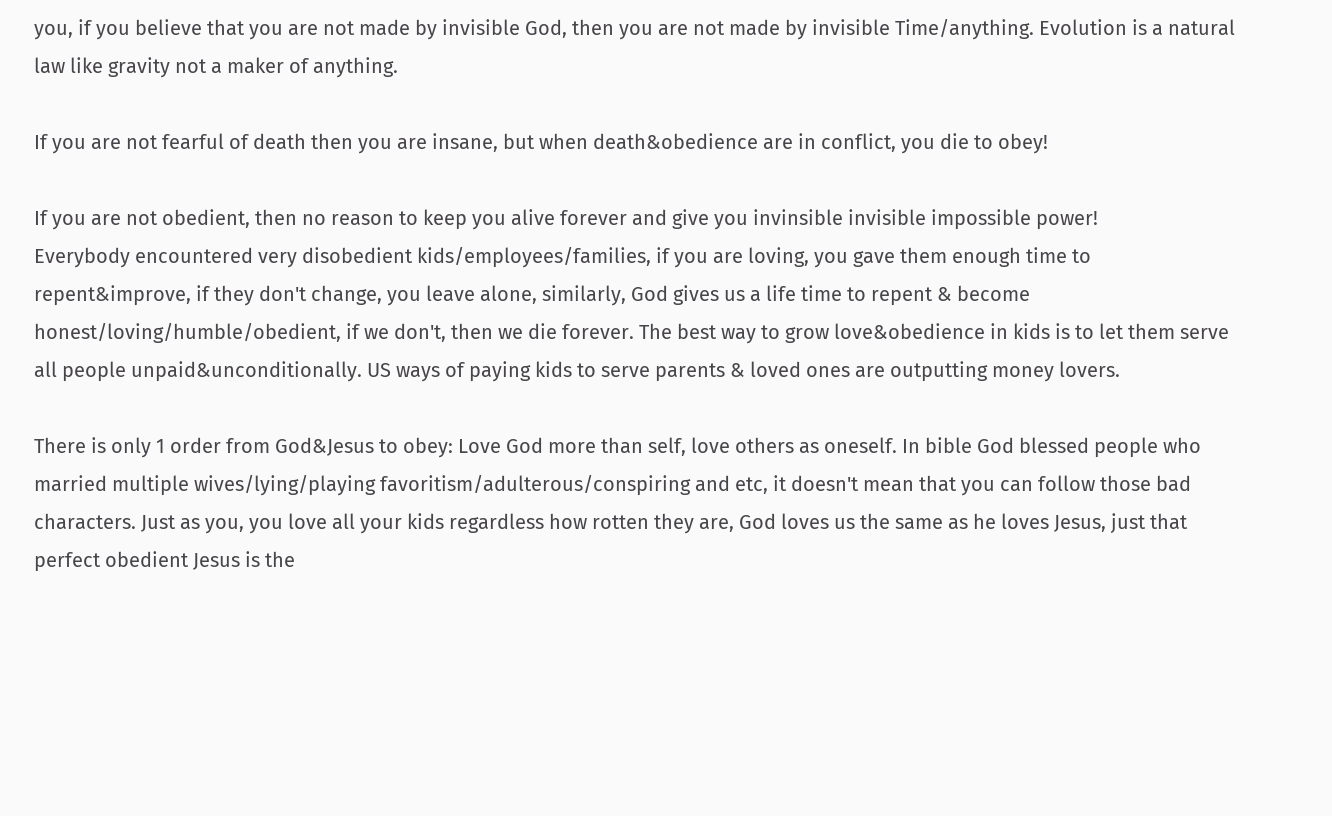you, if you believe that you are not made by invisible God, then you are not made by invisible Time/anything. Evolution is a natural law like gravity not a maker of anything.

If you are not fearful of death then you are insane, but when death&obedience are in conflict, you die to obey!

If you are not obedient, then no reason to keep you alive forever and give you invinsible invisible impossible power!
Everybody encountered very disobedient kids/employees/families, if you are loving, you gave them enough time to repent&improve, if they don't change, you leave alone, similarly, God gives us a life time to repent & become honest/loving/humble/obedient, if we don't, then we die forever. The best way to grow love&obedience in kids is to let them serve all people unpaid&unconditionally. US ways of paying kids to serve parents & loved ones are outputting money lovers.

There is only 1 order from God&Jesus to obey: Love God more than self, love others as oneself. In bible God blessed people who married multiple wives/lying/playing favoritism/adulterous/conspiring and etc, it doesn't mean that you can follow those bad characters. Just as you, you love all your kids regardless how rotten they are, God loves us the same as he loves Jesus, just that perfect obedient Jesus is the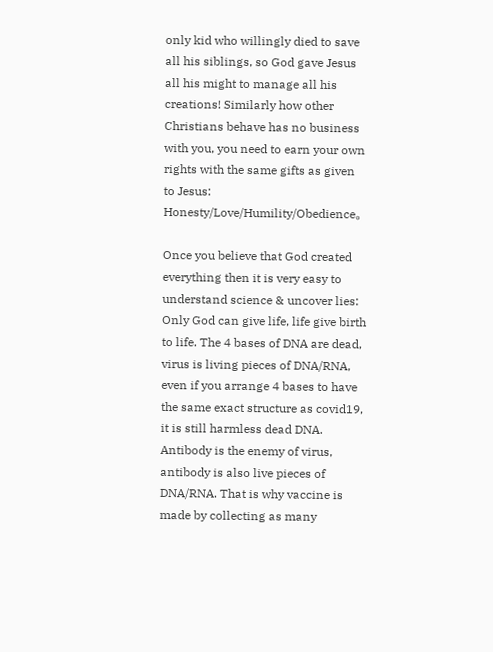only kid who willingly died to save all his siblings, so God gave Jesus all his might to manage all his creations! Similarly how other Christians behave has no business with you, you need to earn your own rights with the same gifts as given to Jesus: Honesty/Love/Humility/Obedience。

Once you believe that God created everything then it is very easy to understand science & uncover lies:
Only God can give life, life give birth to life. The 4 bases of DNA are dead, virus is living pieces of DNA/RNA, even if you arrange 4 bases to have the same exact structure as covid19, it is still harmless dead DNA. Antibody is the enemy of virus, antibody is also live pieces of DNA/RNA. That is why vaccine is made by collecting as many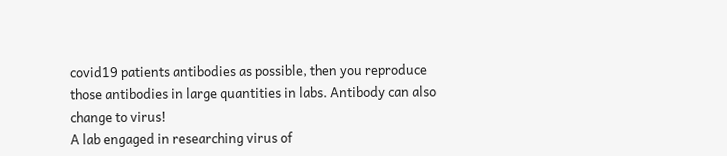covid19 patients antibodies as possible, then you reproduce those antibodies in large quantities in labs. Antibody can also change to virus!
A lab engaged in researching virus of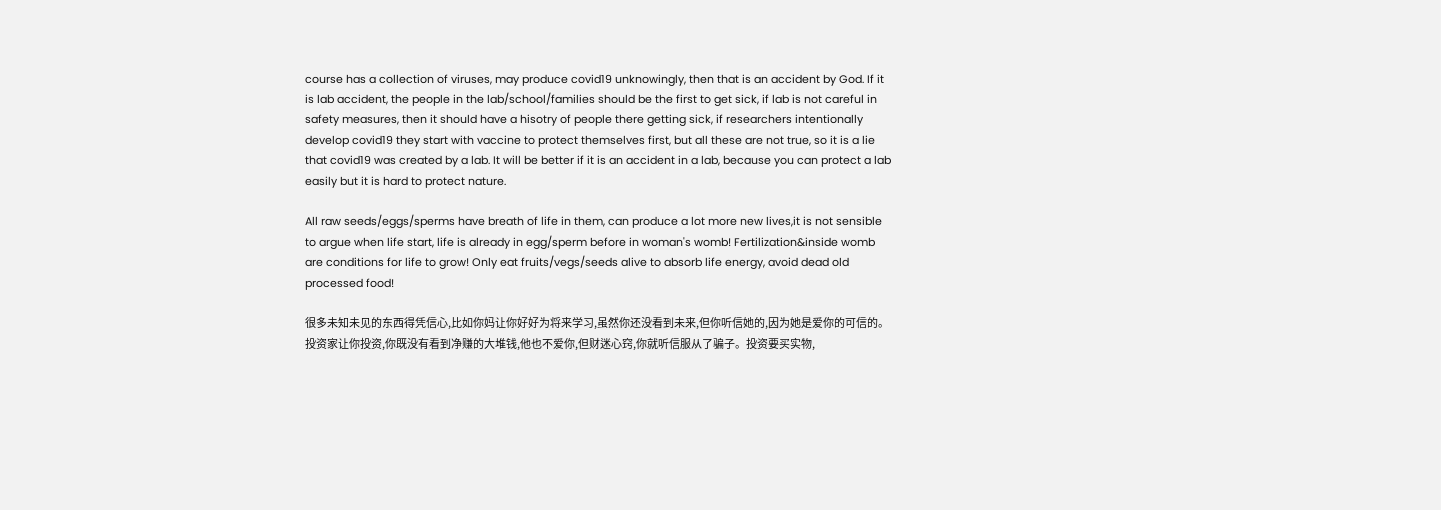course has a collection of viruses, may produce covid19 unknowingly, then that is an accident by God. If it is lab accident, the people in the lab/school/families should be the first to get sick, if lab is not careful in safety measures, then it should have a hisotry of people there getting sick, if researchers intentionally develop covid19 they start with vaccine to protect themselves first, but all these are not true, so it is a lie that covid19 was created by a lab. It will be better if it is an accident in a lab, because you can protect a lab easily but it is hard to protect nature.

All raw seeds/eggs/sperms have breath of life in them, can produce a lot more new lives,it is not sensible to argue when life start, life is already in egg/sperm before in woman's womb! Fertilization&inside womb are conditions for life to grow! Only eat fruits/vegs/seeds alive to absorb life energy, avoid dead old processed food!

很多未知未见的东西得凭信心,比如你妈让你好好为将来学习,虽然你还没看到未来,但你听信她的,因为她是爱你的可信的。 投资家让你投资,你既没有看到净赚的大堆钱,他也不爱你,但财迷心窍,你就听信服从了骗子。投资要买实物,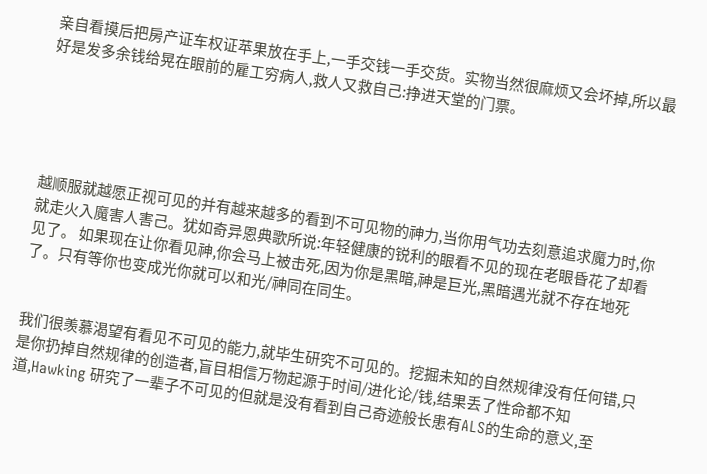亲自看摸后把房产证车权证苹果放在手上,一手交钱一手交货。实物当然很麻烦又会坏掉,所以最好是发多余钱给晃在眼前的雇工穷病人,救人又救自己:挣进天堂的门票。





越顺服就越愿正视可见的并有越来越多的看到不可见物的神力,当你用气功去刻意追求魔力时,你就走火入魔害人害己。犹如奇异恩典歌所说:年轻健康的锐利的眼看不见的现在老眼昏花了却看见了。 如果现在让你看见神,你会马上被击死,因为你是黑暗,神是巨光,黑暗遇光就不存在地死了。只有等你也变成光你就可以和光/神同在同生。


我们很羡慕渴望有看见不可见的能力,就毕生研究不可见的。挖掘未知的自然规律没有任何错,只是你扔掉自然规律的创造者,盲目相信万物起源于时间/进化论/钱,结果丢了性命都不知道,Hawking 研究了一辈子不可见的但就是没有看到自己奇迹般长患有ALS的生命的意义,至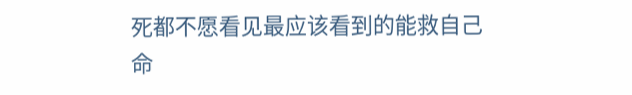死都不愿看见最应该看到的能救自己命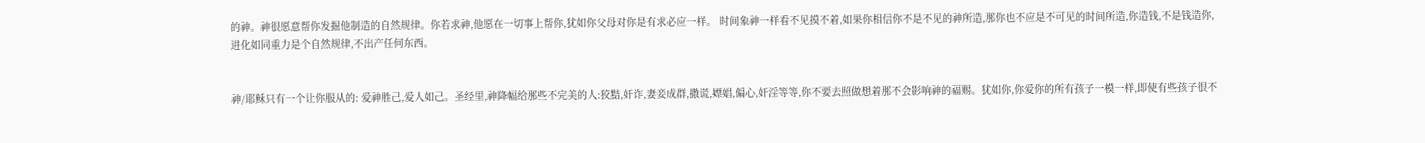的神。神很愿意帮你发掘他制造的自然规律。你若求神,他愿在一切事上帮你,犹如你父母对你是有求必应一样。 时间象神一样看不见摸不着,如果你相信你不是不见的神所造,那你也不应是不可见的时间所造,你造钱,不是钱造你,进化如同重力是个自然规律,不出产任何东西。


神/耶稣只有一个让你服从的: 爱神胜己,爱人如己。圣经里,神降幅给那些不完美的人:狡黠,奸诈,妻妾成群,撒谎,嫖娼,偏心,奸淫等等,你不要去照做想着那不会影响神的福赐。犹如你,你爱你的所有孩子一模一样,即使有些孩子很不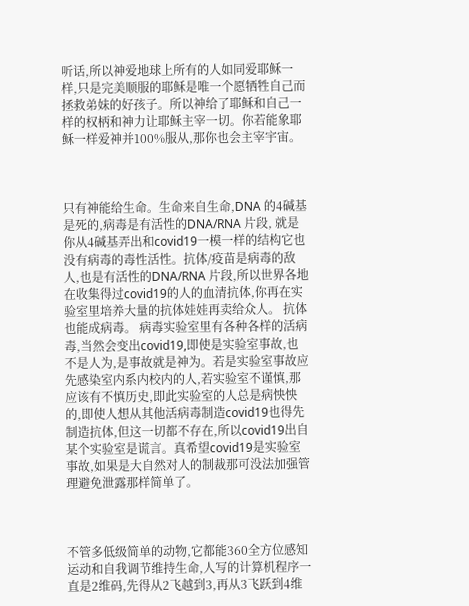听话,所以神爱地球上所有的人如同爱耶稣一样,只是完美顺服的耶稣是唯一个愿牺牲自己而拯救弟妹的好孩子。所以神给了耶稣和自己一样的权柄和神力让耶稣主宰一切。你若能象耶稣一样爱神并100%服从,那你也会主宰宇宙。



只有神能给生命。生命来自生命,DNA 的4碱基是死的,病毒是有活性的DNA/RNA 片段, 就是你从4碱基弄出和covid19一模一样的结构它也没有病毒的毒性活性。抗体/疫苗是病毒的敌人,也是有活性的DNA/RNA 片段,所以世界各地在收集得过covid19的人的血清抗体,你再在实验室里培养大量的抗体娃娃再卖给众人。 抗体也能成病毒。 病毒实验室里有各种各样的活病毒,当然会变出covid19,即使是实验室事故,也不是人为,是事故就是神为。若是实验室事故应先感染室内系内校内的人,若实验室不谨慎,那应该有不慎历史,即此实验室的人总是病怏怏的,即使人想从其他活病毒制造covid19也得先制造抗体,但这一切都不存在,所以covid19出自某个实验室是谎言。真希望covid19是实验室事故,如果是大自然对人的制裁那可没法加强管理避免泄露那样简单了。



不管多低级简单的动物,它都能360全方位感知运动和自我调节维持生命,人写的计算机程序一直是2维码,先得从2飞越到3,再从3飞跃到4维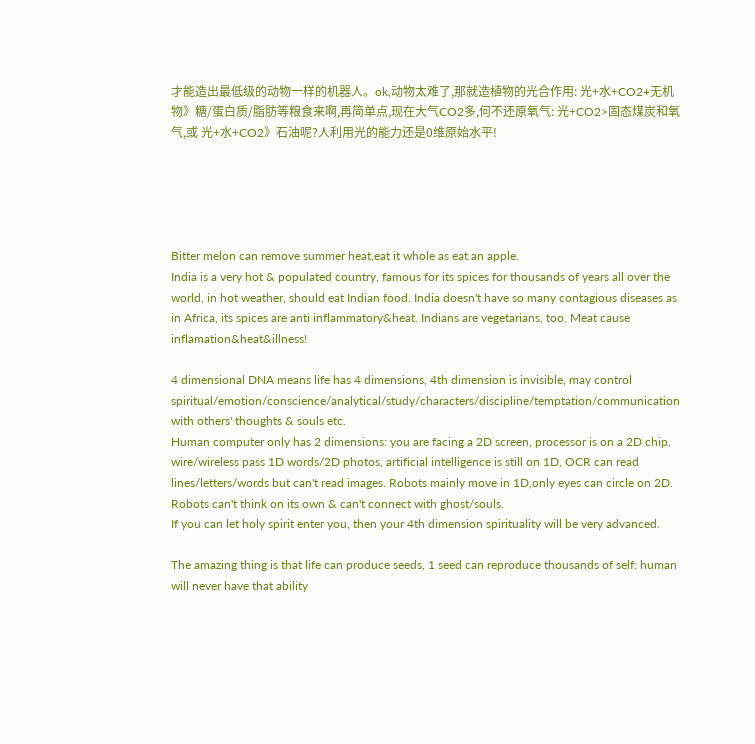才能造出最低级的动物一样的机器人。ok,动物太难了,那就造植物的光合作用: 光+水+CO2+无机物》糖/蛋白质/脂肪等粮食来啊,再简单点,现在大气CO2多,何不还原氧气: 光+CO2>固态煤炭和氧气,或 光+水+CO2》石油呢?人利用光的能力还是0维原始水平!





Bitter melon can remove summer heat,eat it whole as eat an apple.
India is a very hot & populated country, famous for its spices for thousands of years all over the world, in hot weather, should eat Indian food. India doesn't have so many contagious diseases as in Africa, its spices are anti inflammatory&heat. Indians are vegetarians, too. Meat cause inflamation&heat&illness!

4 dimensional DNA means life has 4 dimensions, 4th dimension is invisible, may control spiritual/emotion/conscience/analytical/study/characters/discipline/temptation/communication with others' thoughts & souls etc.
Human computer only has 2 dimensions: you are facing a 2D screen, processor is on a 2D chip, wire/wireless pass 1D words/2D photos, artificial intelligence is still on 1D, OCR can read lines/letters/words but can't read images. Robots mainly move in 1D,only eyes can circle on 2D. Robots can't think on its own & can't connect with ghost/souls.
If you can let holy spirit enter you, then your 4th dimension spirituality will be very advanced.

The amazing thing is that life can produce seeds, 1 seed can reproduce thousands of self: human will never have that ability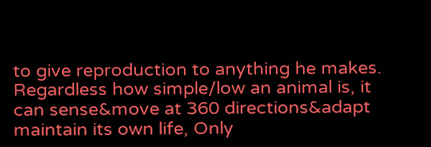to give reproduction to anything he makes.
Regardless how simple/low an animal is, it can sense&move at 360 directions&adapt maintain its own life, Only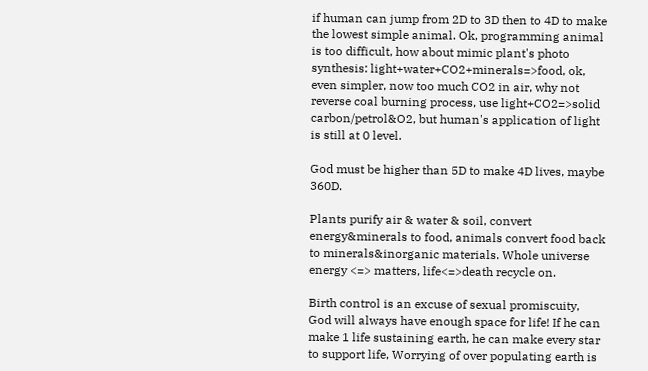if human can jump from 2D to 3D then to 4D to make the lowest simple animal. Ok, programming animal is too difficult, how about mimic plant's photo synthesis: light+water+CO2+minerals=>food, ok, even simpler, now too much CO2 in air, why not reverse coal burning process, use light+CO2=>solid carbon/petrol&O2, but human's application of light is still at 0 level.

God must be higher than 5D to make 4D lives, maybe 360D.

Plants purify air & water & soil, convert energy&minerals to food, animals convert food back to minerals&inorganic materials. Whole universe energy <=> matters, life<=>death recycle on.

Birth control is an excuse of sexual promiscuity, God will always have enough space for life! If he can make 1 life sustaining earth, he can make every star to support life, Worrying of over populating earth is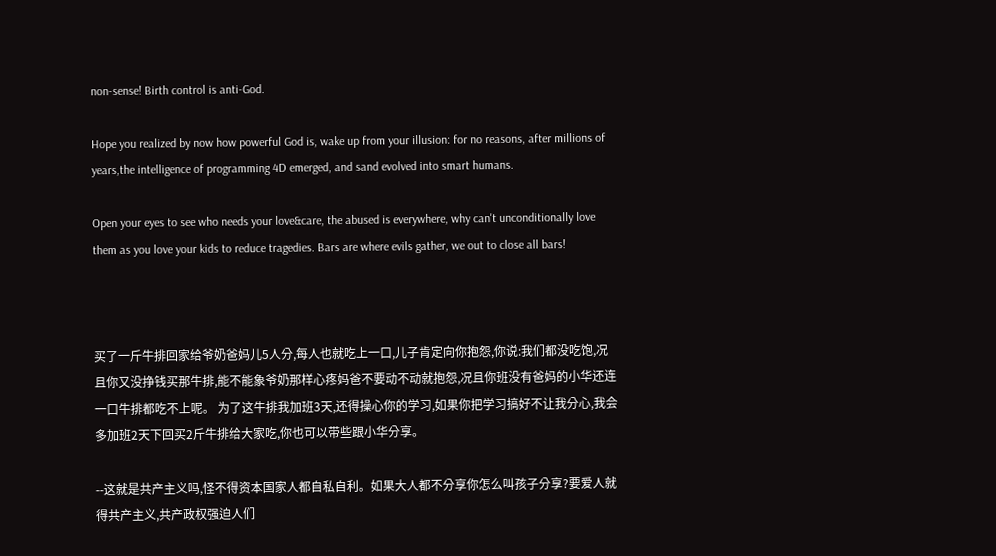non-sense! Birth control is anti-God.

Hope you realized by now how powerful God is, wake up from your illusion: for no reasons, after millions of years,the intelligence of programming 4D emerged, and sand evolved into smart humans.

Open your eyes to see who needs your love&care, the abused is everywhere, why can't unconditionally love them as you love your kids to reduce tragedies. Bars are where evils gather, we out to close all bars!



买了一斤牛排回家给爷奶爸妈儿5人分,每人也就吃上一口,儿子肯定向你抱怨,你说:我们都没吃饱,况且你又没挣钱买那牛排,能不能象爷奶那样心疼妈爸不要动不动就抱怨,况且你班没有爸妈的小华还连一口牛排都吃不上呢。 为了这牛排我加班3天,还得操心你的学习,如果你把学习搞好不让我分心,我会多加班2天下回买2斤牛排给大家吃,你也可以带些跟小华分享。

--这就是共产主义吗,怪不得资本国家人都自私自利。如果大人都不分享你怎么叫孩子分享?要爱人就得共产主义,共产政权强迫人们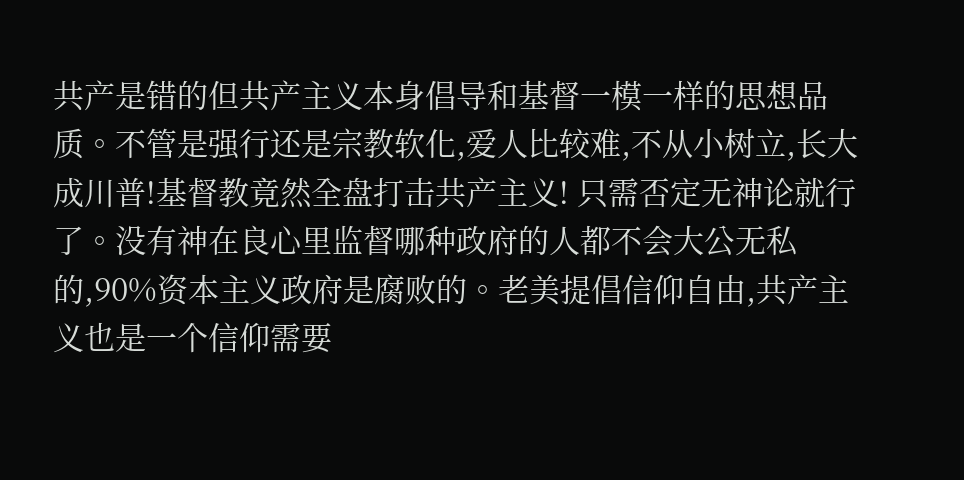共产是错的但共产主义本身倡导和基督一模一样的思想品质。不管是强行还是宗教软化,爱人比较难,不从小树立,长大成川普!基督教竟然全盘打击共产主义! 只需否定无神论就行了。没有神在良心里监督哪种政府的人都不会大公无私的,90%资本主义政府是腐败的。老美提倡信仰自由,共产主义也是一个信仰需要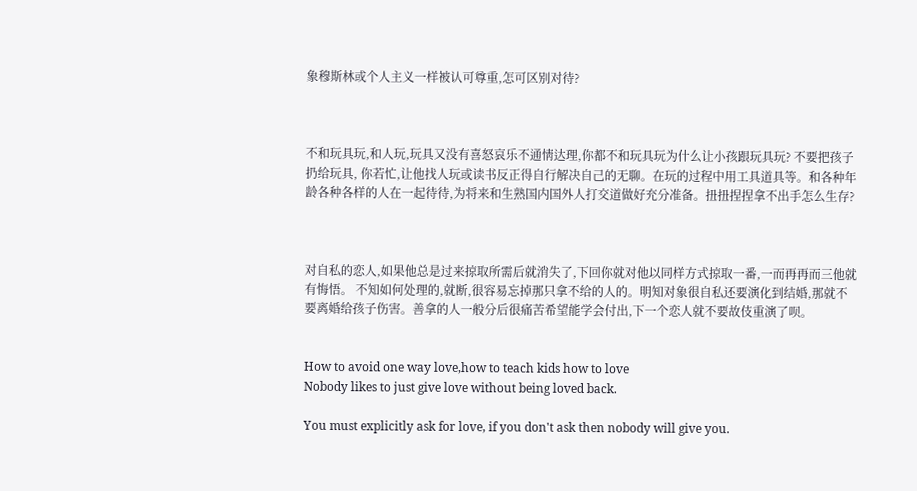象穆斯林或个人主义一样被认可尊重,怎可区别对待?



不和玩具玩,和人玩,玩具又没有喜怒哀乐不通情达理,你都不和玩具玩为什么让小孩跟玩具玩? 不要把孩子扔给玩具, 你若忙,让他找人玩或读书反正得自行解决自己的无聊。在玩的过程中用工具道具等。和各种年龄各种各样的人在一起待待,为将来和生熟国内国外人打交道做好充分准备。扭扭捏捏拿不出手怎么生存?



对自私的恋人,如果他总是过来掠取所需后就消失了,下回你就对他以同样方式掠取一番,一而再再而三他就有悔悟。 不知如何处理的,就断,很容易忘掉那只拿不给的人的。明知对象很自私还要演化到结婚,那就不要离婚给孩子伤害。善拿的人一般分后很痛苦希望能学会付出,下一个恋人就不要故伎重演了呗。


How to avoid one way love,how to teach kids how to love
Nobody likes to just give love without being loved back.

You must explicitly ask for love, if you don't ask then nobody will give you.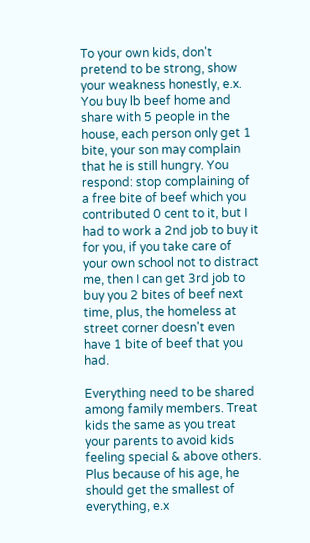To your own kids, don't pretend to be strong, show your weakness honestly, e.x.
You buy lb beef home and share with 5 people in the house, each person only get 1 bite, your son may complain that he is still hungry. You respond: stop complaining of a free bite of beef which you contributed 0 cent to it, but I had to work a 2nd job to buy it for you, if you take care of your own school not to distract me, then I can get 3rd job to buy you 2 bites of beef next time, plus, the homeless at street corner doesn't even have 1 bite of beef that you had.

Everything need to be shared among family members. Treat kids the same as you treat your parents to avoid kids feeling special & above others. Plus because of his age, he should get the smallest of everything, e.x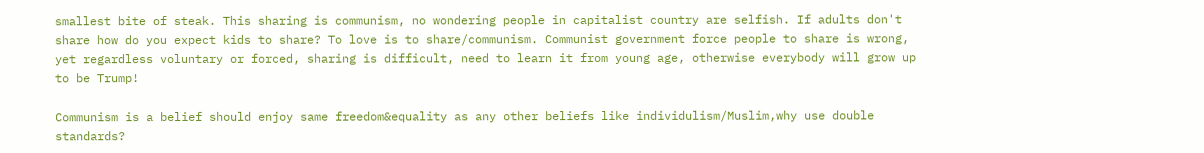smallest bite of steak. This sharing is communism, no wondering people in capitalist country are selfish. If adults don't share how do you expect kids to share? To love is to share/communism. Communist government force people to share is wrong, yet regardless voluntary or forced, sharing is difficult, need to learn it from young age, otherwise everybody will grow up to be Trump!

Communism is a belief should enjoy same freedom&equality as any other beliefs like individulism/Muslim,why use double standards?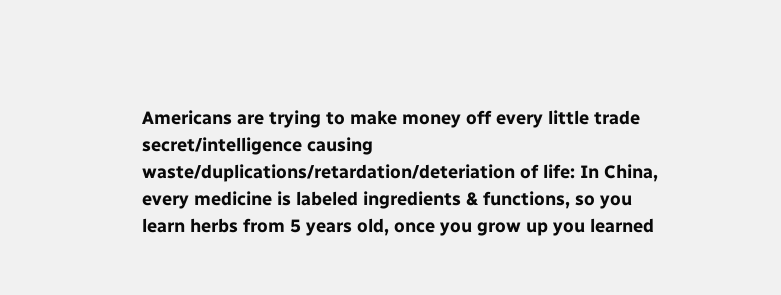Americans are trying to make money off every little trade secret/intelligence causing waste/duplications/retardation/deteriation of life: In China, every medicine is labeled ingredients & functions, so you learn herbs from 5 years old, once you grow up you learned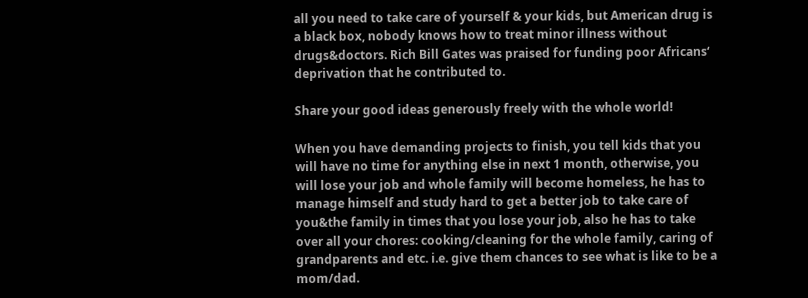all you need to take care of yourself & your kids, but American drug is a black box, nobody knows how to treat minor illness without drugs&doctors. Rich Bill Gates was praised for funding poor Africans‘ deprivation that he contributed to.

Share your good ideas generously freely with the whole world!

When you have demanding projects to finish, you tell kids that you will have no time for anything else in next 1 month, otherwise, you will lose your job and whole family will become homeless, he has to manage himself and study hard to get a better job to take care of you&the family in times that you lose your job, also he has to take over all your chores: cooking/cleaning for the whole family, caring of grandparents and etc. i.e. give them chances to see what is like to be a mom/dad.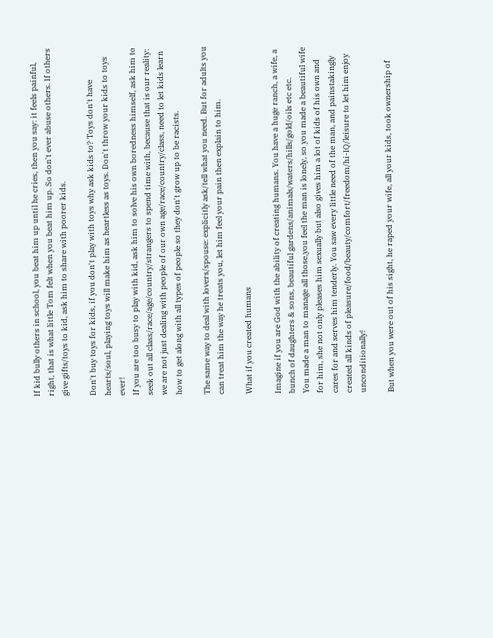If kid bully others in school, you beat him up until he cries, then you say: it feels painful, right, that is what little Tom felt when you beat him up. So don't ever abuse others. If others give gifts/toys to kid, ask him to share with poorer kids.

Don't buy toys for kids, if you don't play with toys why ask kids to? Toys don't have hearts/soul, playing toys will make him as heartless as toys. Don't throw your kids to toys ever!
If you are too busy to play with kid, ask him to solve his own boredness himself, ask him to seek out all class/race/age/country/strangers to spend time with, because that is our reality: we are not just dealing with people of our own age/race/country/class, need to let kids learn how to get along with all types of people so they don't grow up to be racists.

The same way to deal with lovers/spouse: explicitly ask/tell what you need. But for adults you can treat him the way he treats you, let him feel your pain then explain to him.

What if you created humans

Imagine if you are God with the ability of creating humans. You have a huge ranch, a wife, a bunch of daughters & sons, beautiful gardens/animals/waters/hills/gold/oils etc etc.
You made a man to manage all those,you feel the man is lonely, so you made a beautiful wife for him, she not only pleases him sexually but also gives him a lot of kids of his own and cares for and serves him tenderly. You saw every little need of the man, and painstakingly created all kinds of pleasure/food/beauty/comfort/freedom/hi-IQ/leisure to let him enjoy unconditionally!

But when you were out of his sight, he raped your wife, all your kids, took ownership of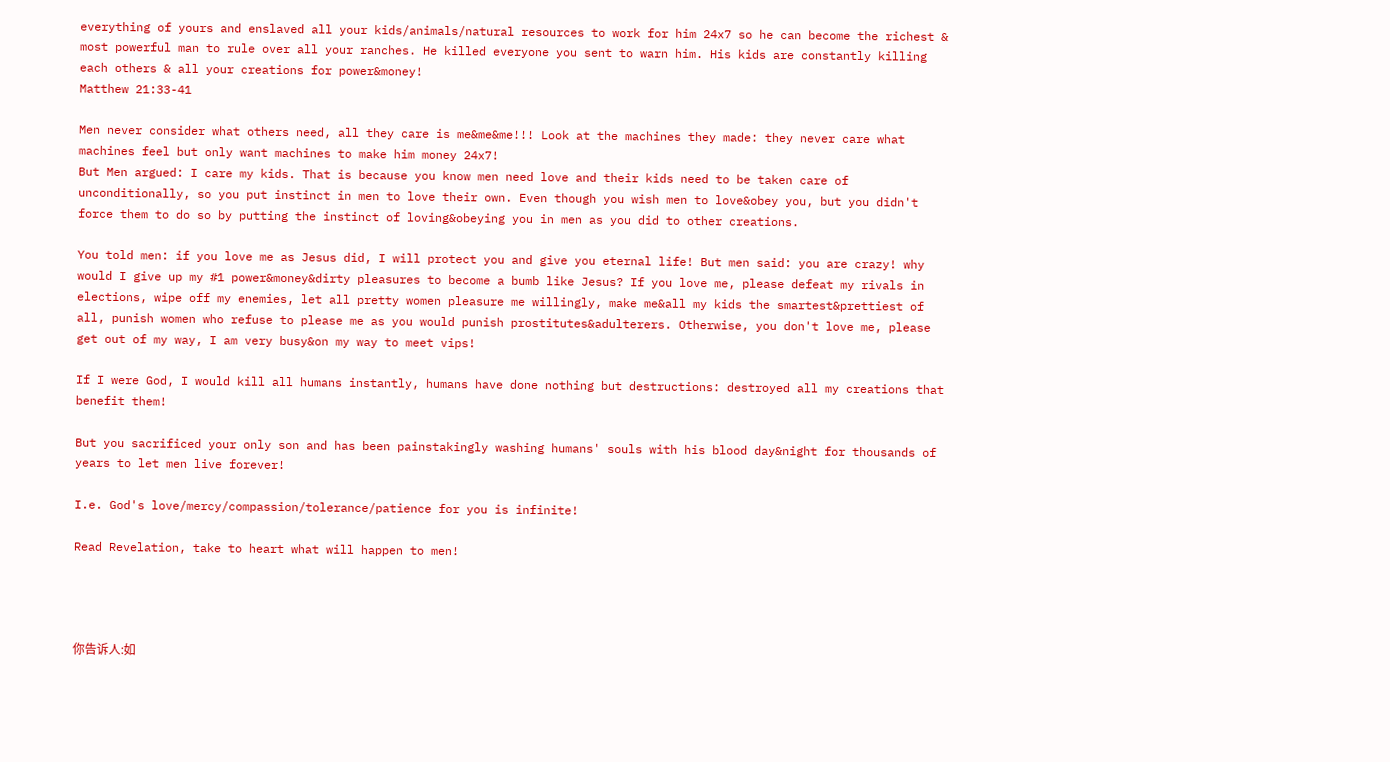everything of yours and enslaved all your kids/animals/natural resources to work for him 24x7 so he can become the richest & most powerful man to rule over all your ranches. He killed everyone you sent to warn him. His kids are constantly killing each others & all your creations for power&money!
Matthew 21:33-41

Men never consider what others need, all they care is me&me&me!!! Look at the machines they made: they never care what machines feel but only want machines to make him money 24x7!
But Men argued: I care my kids. That is because you know men need love and their kids need to be taken care of unconditionally, so you put instinct in men to love their own. Even though you wish men to love&obey you, but you didn't force them to do so by putting the instinct of loving&obeying you in men as you did to other creations.

You told men: if you love me as Jesus did, I will protect you and give you eternal life! But men said: you are crazy! why would I give up my #1 power&money&dirty pleasures to become a bumb like Jesus? If you love me, please defeat my rivals in elections, wipe off my enemies, let all pretty women pleasure me willingly, make me&all my kids the smartest&prettiest of all, punish women who refuse to please me as you would punish prostitutes&adulterers. Otherwise, you don't love me, please get out of my way, I am very busy&on my way to meet vips!

If I were God, I would kill all humans instantly, humans have done nothing but destructions: destroyed all my creations that benefit them!

But you sacrificed your only son and has been painstakingly washing humans' souls with his blood day&night for thousands of years to let men live forever!

I.e. God's love/mercy/compassion/tolerance/patience for you is infinite!

Read Revelation, take to heart what will happen to men!




你告诉人:如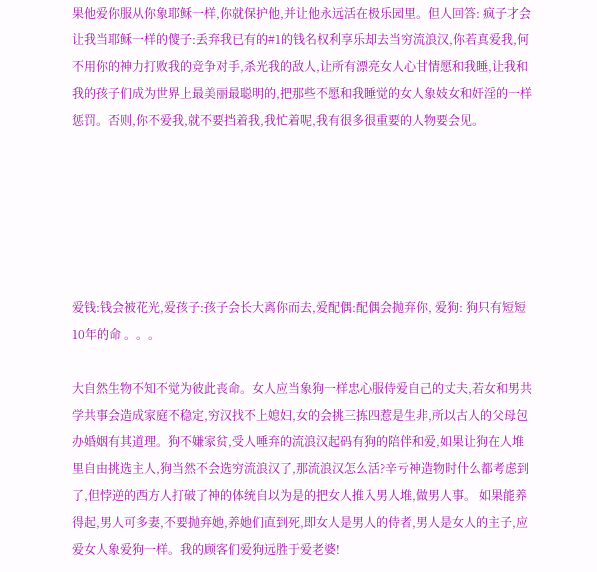果他爱你服从你象耶稣一样,你就保护他,并让他永远活在极乐园里。但人回答: 疯子才会让我当耶稣一样的傻子:丢弃我已有的#1的钱名权利享乐却去当穷流浪汉,你若真爱我,何不用你的神力打败我的竞争对手,杀光我的敌人,让所有漂亮女人心甘情愿和我睡,让我和我的孩子们成为世界上最美丽最聪明的,把那些不愿和我睡觉的女人象妓女和奸淫的一样惩罚。否则,你不爱我,就不要挡着我,我忙着呢,我有很多很重要的人物要会见。






爱钱:钱会被花光,爱孩子:孩子会长大离你而去,爱配偶:配偶会抛弃你, 爱狗: 狗只有短短10年的命 。。。

大自然生物不知不觉为彼此丧命。女人应当象狗一样忠心服侍爱自己的丈夫,若女和男共学共事会造成家庭不稳定,穷汉找不上媳妇,女的会挑三拣四惹是生非,所以古人的父母包办婚姻有其道理。狗不嫌家贫,受人唾弃的流浪汉起码有狗的陪伴和爱,如果让狗在人堆里自由挑选主人,狗当然不会选穷流浪汉了,那流浪汉怎么活?辛亏神造物时什么都考虑到了,但悖逆的西方人打破了神的体统自以为是的把女人推入男人堆,做男人事。 如果能养得起,男人可多妻,不要抛弃她,养她们直到死,即女人是男人的侍者,男人是女人的主子,应爱女人象爱狗一样。我的顾客们爱狗远胜于爱老婆!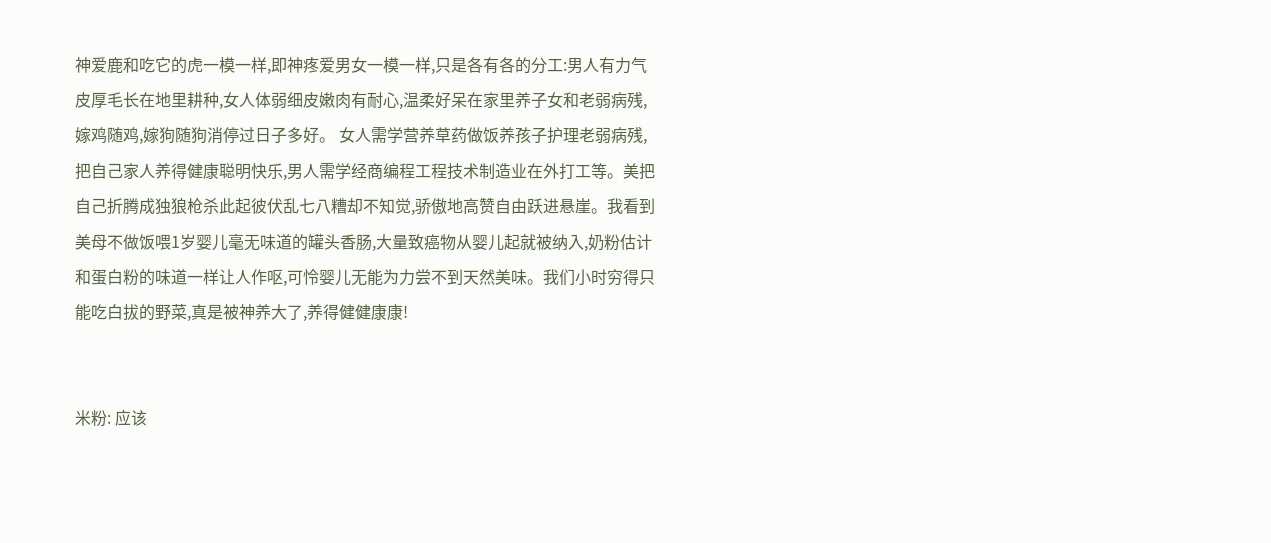神爱鹿和吃它的虎一模一样,即神疼爱男女一模一样,只是各有各的分工:男人有力气皮厚毛长在地里耕种,女人体弱细皮嫩肉有耐心,温柔好呆在家里养子女和老弱病残,嫁鸡随鸡,嫁狗随狗消停过日子多好。 女人需学营养草药做饭养孩子护理老弱病残,把自己家人养得健康聪明快乐,男人需学经商编程工程技术制造业在外打工等。美把自己折腾成独狼枪杀此起彼伏乱七八糟却不知觉,骄傲地高赞自由跃进悬崖。我看到美母不做饭喂1岁婴儿毫无味道的罐头香肠,大量致癌物从婴儿起就被纳入,奶粉估计和蛋白粉的味道一样让人作呕,可怜婴儿无能为力尝不到天然美味。我们小时穷得只能吃白拔的野菜,真是被神养大了,养得健健康康!


米粉: 应该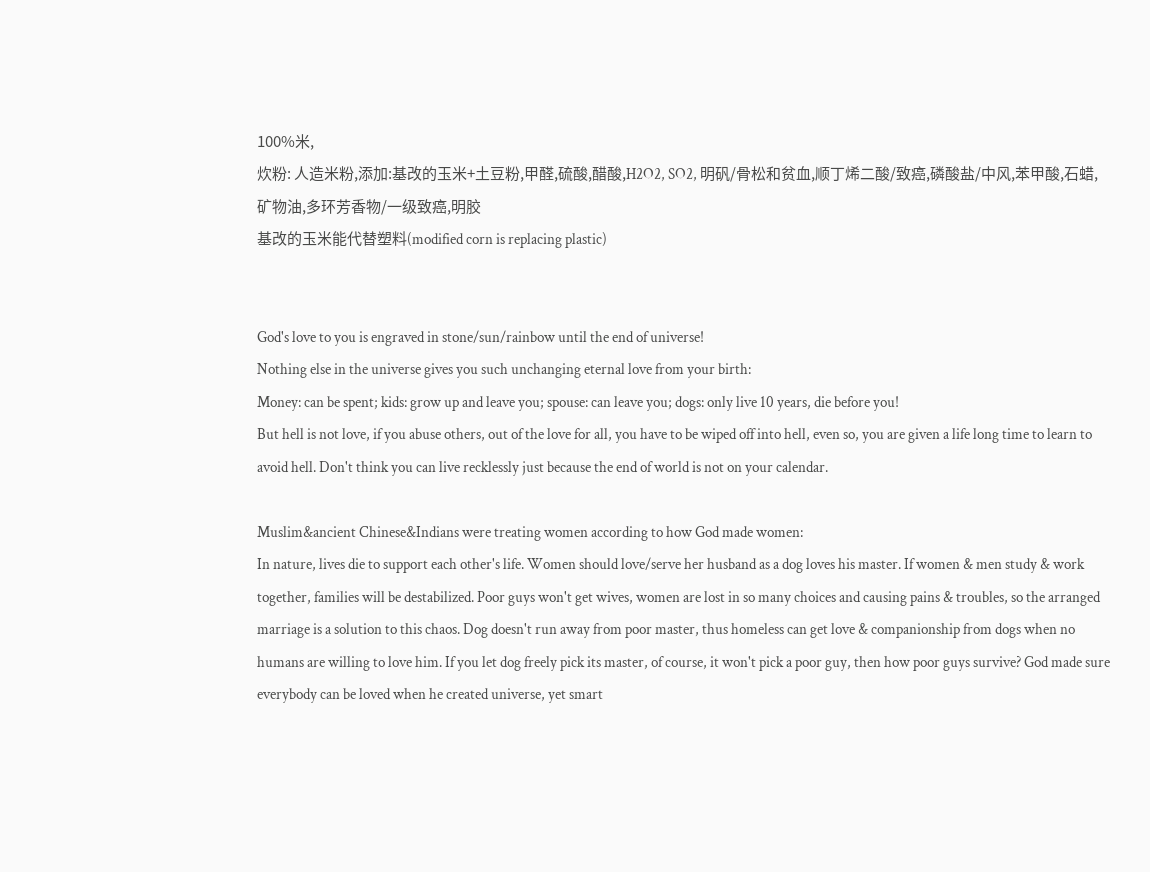100%米,
炊粉: 人造米粉,添加:基改的玉米+土豆粉,甲醛,硫酸,醋酸,H2O2, SO2, 明矾/骨松和贫血,顺丁烯二酸/致癌,磷酸盐/中风,苯甲酸,石蜡,矿物油,多环芳香物/一级致癌,明胶
基改的玉米能代替塑料(modified corn is replacing plastic)


God's love to you is engraved in stone/sun/rainbow until the end of universe!
Nothing else in the universe gives you such unchanging eternal love from your birth:
Money: can be spent; kids: grow up and leave you; spouse: can leave you; dogs: only live 10 years, die before you!
But hell is not love, if you abuse others, out of the love for all, you have to be wiped off into hell, even so, you are given a life long time to learn to avoid hell. Don't think you can live recklessly just because the end of world is not on your calendar.

Muslim&ancient Chinese&Indians were treating women according to how God made women:
In nature, lives die to support each other's life. Women should love/serve her husband as a dog loves his master. If women & men study & work together, families will be destabilized. Poor guys won't get wives, women are lost in so many choices and causing pains & troubles, so the arranged marriage is a solution to this chaos. Dog doesn't run away from poor master, thus homeless can get love & companionship from dogs when no humans are willing to love him. If you let dog freely pick its master, of course, it won't pick a poor guy, then how poor guys survive? God made sure everybody can be loved when he created universe, yet smart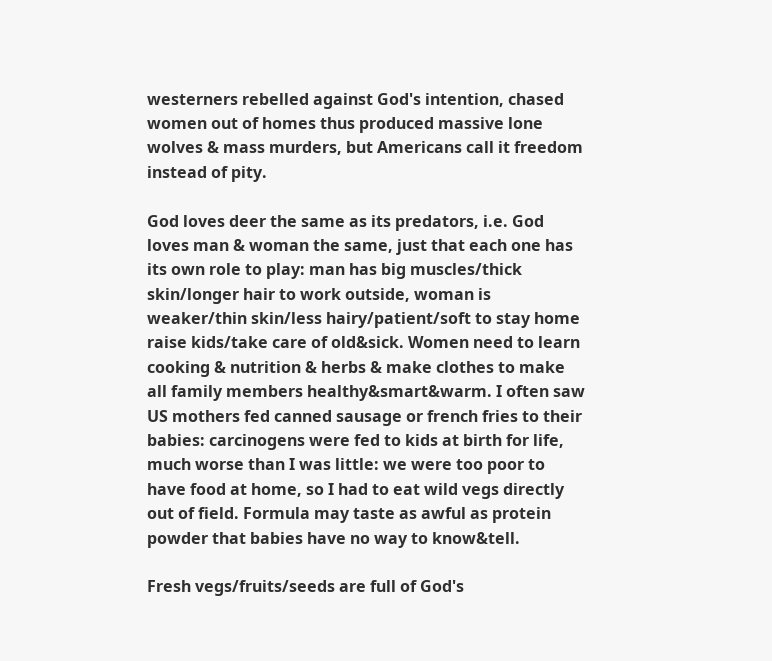westerners rebelled against God's intention, chased women out of homes thus produced massive lone wolves & mass murders, but Americans call it freedom instead of pity.

God loves deer the same as its predators, i.e. God loves man & woman the same, just that each one has its own role to play: man has big muscles/thick skin/longer hair to work outside, woman is weaker/thin skin/less hairy/patient/soft to stay home raise kids/take care of old&sick. Women need to learn cooking & nutrition & herbs & make clothes to make all family members healthy&smart&warm. I often saw US mothers fed canned sausage or french fries to their babies: carcinogens were fed to kids at birth for life, much worse than I was little: we were too poor to have food at home, so I had to eat wild vegs directly out of field. Formula may taste as awful as protein powder that babies have no way to know&tell.

Fresh vegs/fruits/seeds are full of God's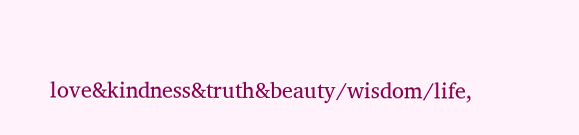love&kindness&truth&beauty/wisdom/life,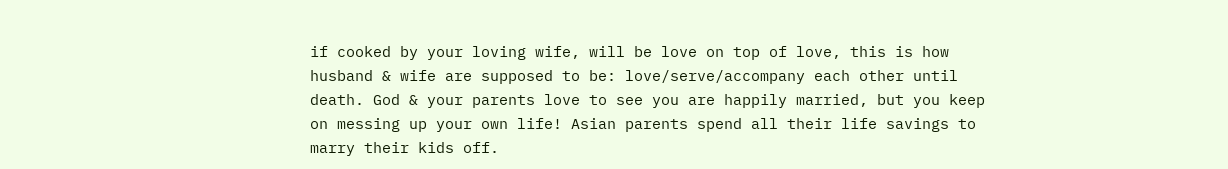if cooked by your loving wife, will be love on top of love, this is how husband & wife are supposed to be: love/serve/accompany each other until death. God & your parents love to see you are happily married, but you keep on messing up your own life! Asian parents spend all their life savings to marry their kids off.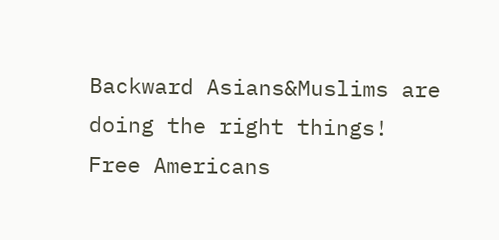Backward Asians&Muslims are doing the right things! Free Americans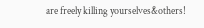are freely killing yourselves&others!